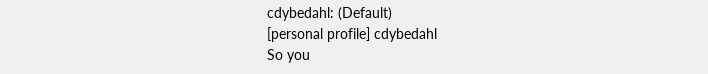cdybedahl: (Default)
[personal profile] cdybedahl
So you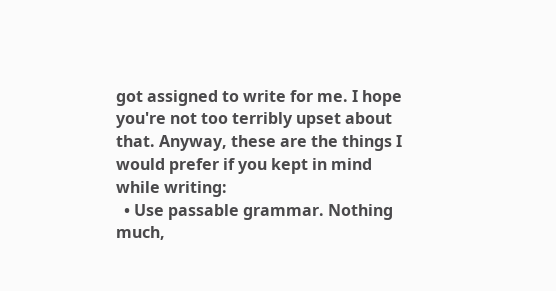got assigned to write for me. I hope you're not too terribly upset about that. Anyway, these are the things I would prefer if you kept in mind while writing:
  • Use passable grammar. Nothing much,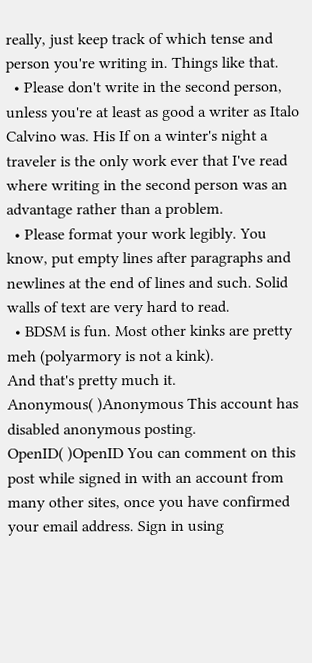really, just keep track of which tense and person you're writing in. Things like that.
  • Please don't write in the second person, unless you're at least as good a writer as Italo Calvino was. His If on a winter's night a traveler is the only work ever that I've read where writing in the second person was an advantage rather than a problem.
  • Please format your work legibly. You know, put empty lines after paragraphs and newlines at the end of lines and such. Solid walls of text are very hard to read.
  • BDSM is fun. Most other kinks are pretty meh (polyarmory is not a kink).
And that's pretty much it.
Anonymous( )Anonymous This account has disabled anonymous posting.
OpenID( )OpenID You can comment on this post while signed in with an account from many other sites, once you have confirmed your email address. Sign in using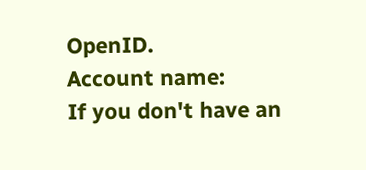OpenID.
Account name:
If you don't have an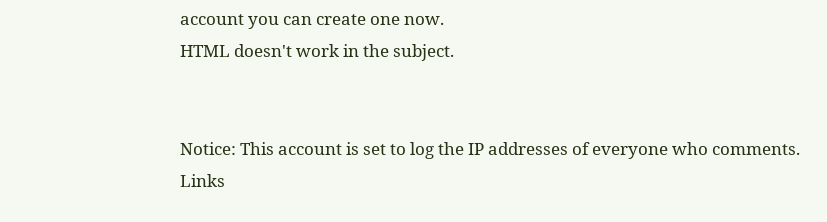account you can create one now.
HTML doesn't work in the subject.


Notice: This account is set to log the IP addresses of everyone who comments.
Links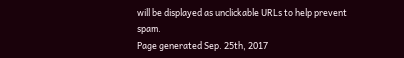will be displayed as unclickable URLs to help prevent spam.
Page generated Sep. 25th, 2017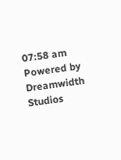07:58 am
Powered by Dreamwidth Studios